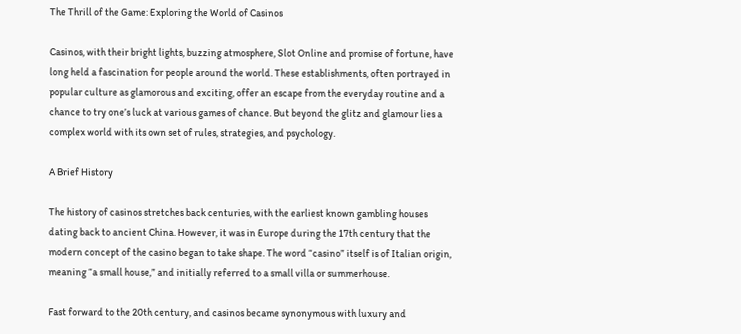The Thrill of the Game: Exploring the World of Casinos

Casinos, with their bright lights, buzzing atmosphere, Slot Online and promise of fortune, have long held a fascination for people around the world. These establishments, often portrayed in popular culture as glamorous and exciting, offer an escape from the everyday routine and a chance to try one’s luck at various games of chance. But beyond the glitz and glamour lies a complex world with its own set of rules, strategies, and psychology.

A Brief History

The history of casinos stretches back centuries, with the earliest known gambling houses dating back to ancient China. However, it was in Europe during the 17th century that the modern concept of the casino began to take shape. The word “casino” itself is of Italian origin, meaning “a small house,” and initially referred to a small villa or summerhouse.

Fast forward to the 20th century, and casinos became synonymous with luxury and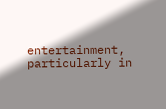entertainment, particularly in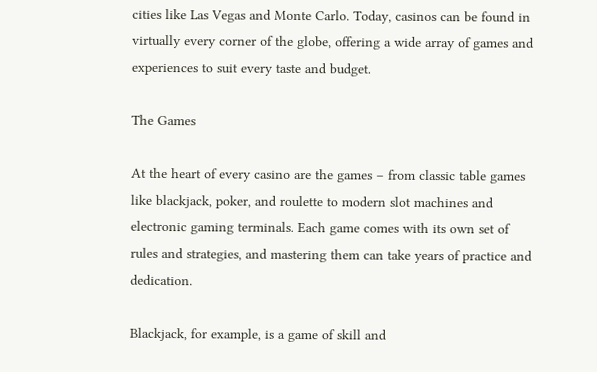cities like Las Vegas and Monte Carlo. Today, casinos can be found in virtually every corner of the globe, offering a wide array of games and experiences to suit every taste and budget.

The Games

At the heart of every casino are the games – from classic table games like blackjack, poker, and roulette to modern slot machines and electronic gaming terminals. Each game comes with its own set of rules and strategies, and mastering them can take years of practice and dedication.

Blackjack, for example, is a game of skill and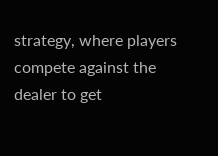strategy, where players compete against the dealer to get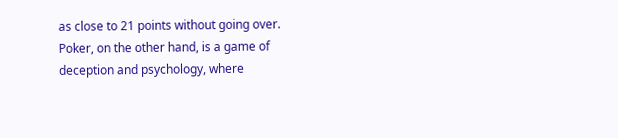as close to 21 points without going over. Poker, on the other hand, is a game of deception and psychology, where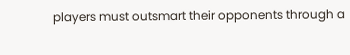players must outsmart their opponents through a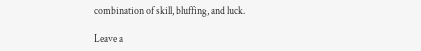combination of skill, bluffing, and luck.

Leave a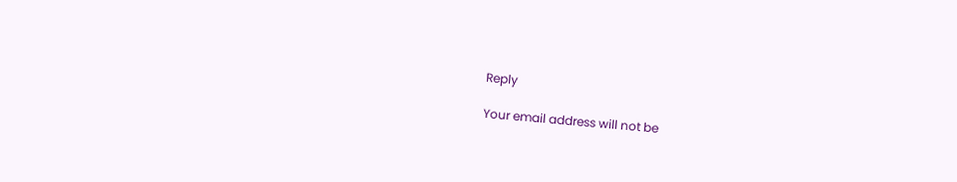Reply

Your email address will not be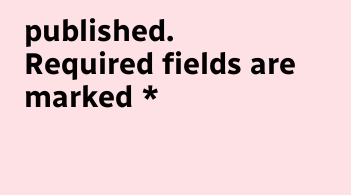published. Required fields are marked *